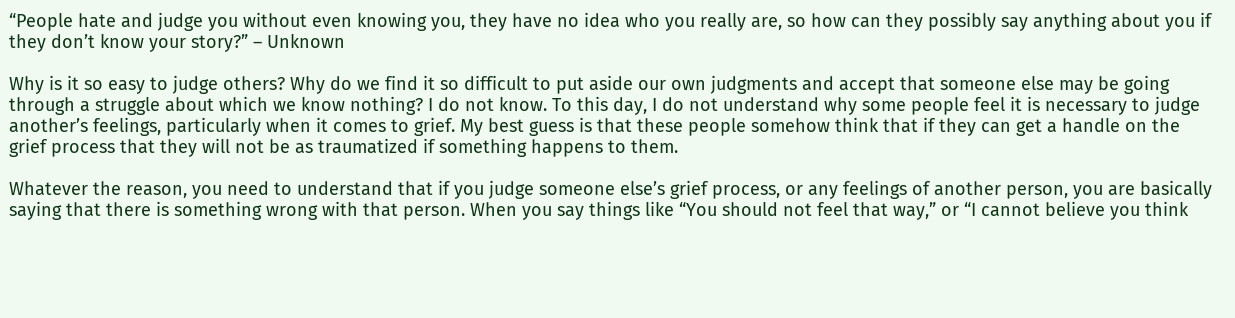“People hate and judge you without even knowing you, they have no idea who you really are, so how can they possibly say anything about you if they don’t know your story?” – Unknown

Why is it so easy to judge others? Why do we find it so difficult to put aside our own judgments and accept that someone else may be going through a struggle about which we know nothing? I do not know. To this day, I do not understand why some people feel it is necessary to judge another’s feelings, particularly when it comes to grief. My best guess is that these people somehow think that if they can get a handle on the grief process that they will not be as traumatized if something happens to them.

Whatever the reason, you need to understand that if you judge someone else’s grief process, or any feelings of another person, you are basically saying that there is something wrong with that person. When you say things like “You should not feel that way,” or “I cannot believe you think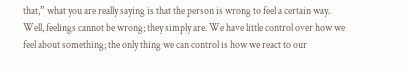that,” what you are really saying is that the person is wrong to feel a certain way. Well, feelings cannot be wrong; they simply are. We have little control over how we feel about something; the only thing we can control is how we react to our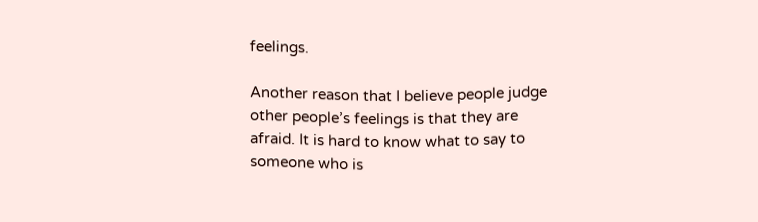feelings.

Another reason that I believe people judge other people’s feelings is that they are afraid. It is hard to know what to say to someone who is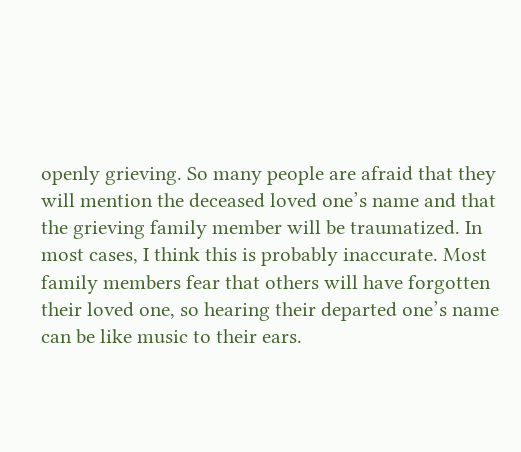openly grieving. So many people are afraid that they will mention the deceased loved one’s name and that the grieving family member will be traumatized. In most cases, I think this is probably inaccurate. Most family members fear that others will have forgotten their loved one, so hearing their departed one’s name can be like music to their ears.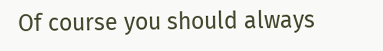Of course you should always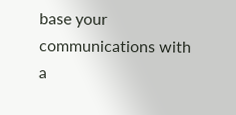base your communications with a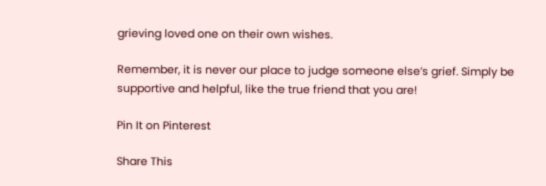grieving loved one on their own wishes.

Remember, it is never our place to judge someone else’s grief. Simply be supportive and helpful, like the true friend that you are!

Pin It on Pinterest

Share This